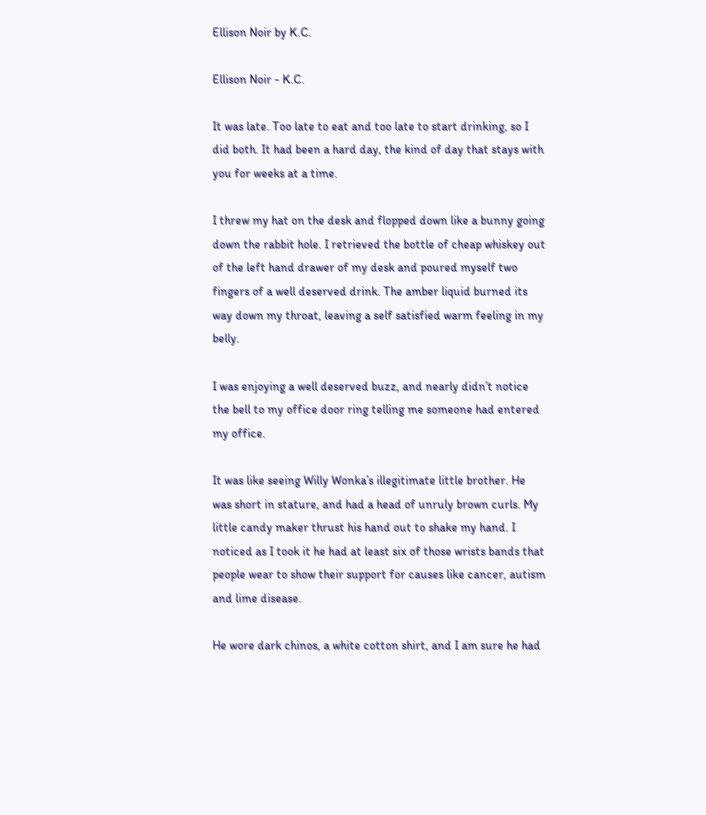Ellison Noir by K.C.

Ellison Noir - K.C.

It was late. Too late to eat and too late to start drinking, so I did both. It had been a hard day, the kind of day that stays with you for weeks at a time.

I threw my hat on the desk and flopped down like a bunny going down the rabbit hole. I retrieved the bottle of cheap whiskey out of the left hand drawer of my desk and poured myself two fingers of a well deserved drink. The amber liquid burned its way down my throat, leaving a self satisfied warm feeling in my belly.

I was enjoying a well deserved buzz, and nearly didn’t notice the bell to my office door ring telling me someone had entered my office.

It was like seeing Willy Wonka’s illegitimate little brother. He was short in stature, and had a head of unruly brown curls. My little candy maker thrust his hand out to shake my hand. I noticed as I took it he had at least six of those wrists bands that people wear to show their support for causes like cancer, autism and lime disease.

He wore dark chinos, a white cotton shirt, and I am sure he had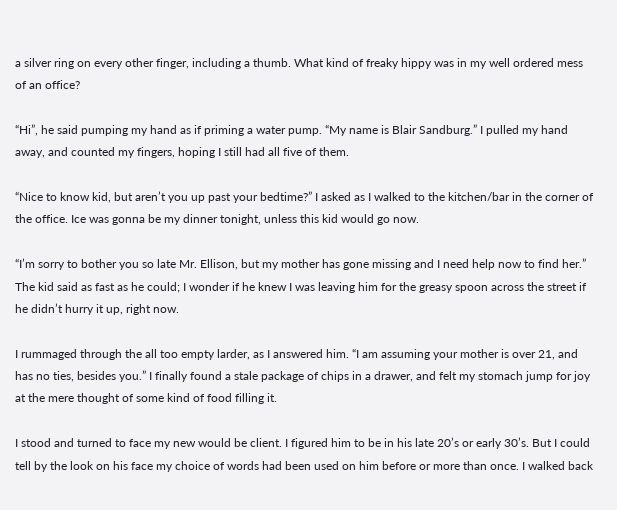a silver ring on every other finger, including a thumb. What kind of freaky hippy was in my well ordered mess of an office?

“Hi”, he said pumping my hand as if priming a water pump. “My name is Blair Sandburg.” I pulled my hand away, and counted my fingers, hoping I still had all five of them.

“Nice to know kid, but aren’t you up past your bedtime?” I asked as I walked to the kitchen/bar in the corner of the office. Ice was gonna be my dinner tonight, unless this kid would go now.

“I’m sorry to bother you so late Mr. Ellison, but my mother has gone missing and I need help now to find her.” The kid said as fast as he could; I wonder if he knew I was leaving him for the greasy spoon across the street if he didn’t hurry it up, right now.

I rummaged through the all too empty larder, as I answered him. “I am assuming your mother is over 21, and has no ties, besides you.” I finally found a stale package of chips in a drawer, and felt my stomach jump for joy at the mere thought of some kind of food filling it.

I stood and turned to face my new would be client. I figured him to be in his late 20’s or early 30’s. But I could tell by the look on his face my choice of words had been used on him before or more than once. I walked back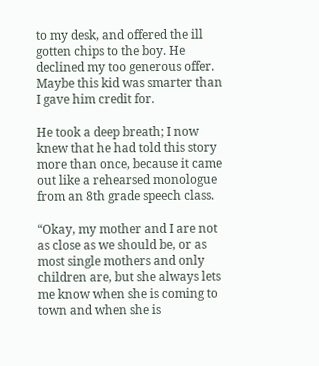to my desk, and offered the ill gotten chips to the boy. He declined my too generous offer. Maybe this kid was smarter than I gave him credit for.

He took a deep breath; I now knew that he had told this story more than once, because it came out like a rehearsed monologue from an 8th grade speech class.

“Okay, my mother and I are not as close as we should be, or as most single mothers and only children are, but she always lets me know when she is coming to town and when she is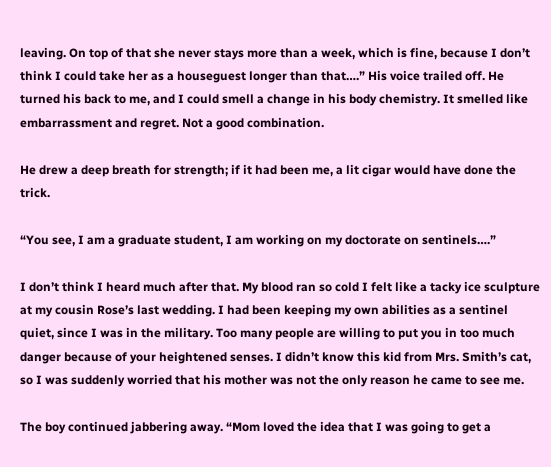leaving. On top of that she never stays more than a week, which is fine, because I don’t think I could take her as a houseguest longer than that….” His voice trailed off. He turned his back to me, and I could smell a change in his body chemistry. It smelled like embarrassment and regret. Not a good combination.

He drew a deep breath for strength; if it had been me, a lit cigar would have done the trick.

“You see, I am a graduate student, I am working on my doctorate on sentinels….”

I don’t think I heard much after that. My blood ran so cold I felt like a tacky ice sculpture at my cousin Rose’s last wedding. I had been keeping my own abilities as a sentinel quiet, since I was in the military. Too many people are willing to put you in too much danger because of your heightened senses. I didn’t know this kid from Mrs. Smith’s cat, so I was suddenly worried that his mother was not the only reason he came to see me.

The boy continued jabbering away. “Mom loved the idea that I was going to get a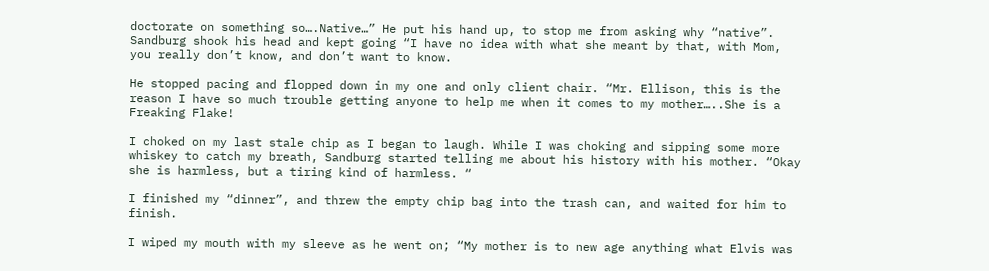doctorate on something so….Native…” He put his hand up, to stop me from asking why “native”. Sandburg shook his head and kept going “I have no idea with what she meant by that, with Mom, you really don’t know, and don’t want to know.

He stopped pacing and flopped down in my one and only client chair. “Mr. Ellison, this is the reason I have so much trouble getting anyone to help me when it comes to my mother…..She is a Freaking Flake!

I choked on my last stale chip as I began to laugh. While I was choking and sipping some more whiskey to catch my breath, Sandburg started telling me about his history with his mother. “Okay she is harmless, but a tiring kind of harmless. “

I finished my “dinner”, and threw the empty chip bag into the trash can, and waited for him to finish.

I wiped my mouth with my sleeve as he went on; “My mother is to new age anything what Elvis was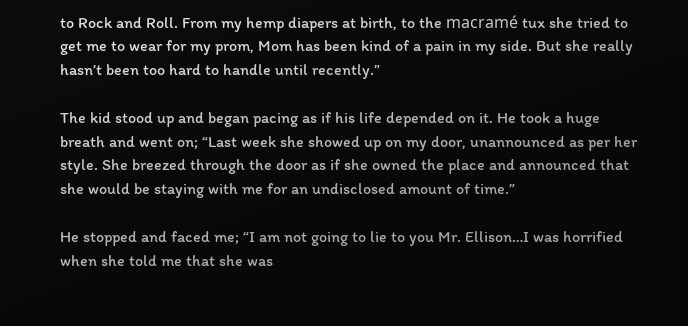to Rock and Roll. From my hemp diapers at birth, to the macramé tux she tried to get me to wear for my prom, Mom has been kind of a pain in my side. But she really hasn’t been too hard to handle until recently.”

The kid stood up and began pacing as if his life depended on it. He took a huge breath and went on; “Last week she showed up on my door, unannounced as per her style. She breezed through the door as if she owned the place and announced that she would be staying with me for an undisclosed amount of time.”

He stopped and faced me; “I am not going to lie to you Mr. Ellison…I was horrified when she told me that she was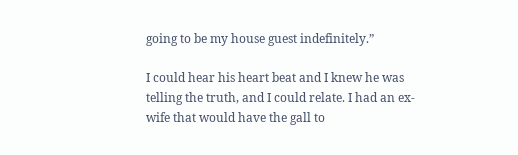going to be my house guest indefinitely.”

I could hear his heart beat and I knew he was telling the truth, and I could relate. I had an ex-wife that would have the gall to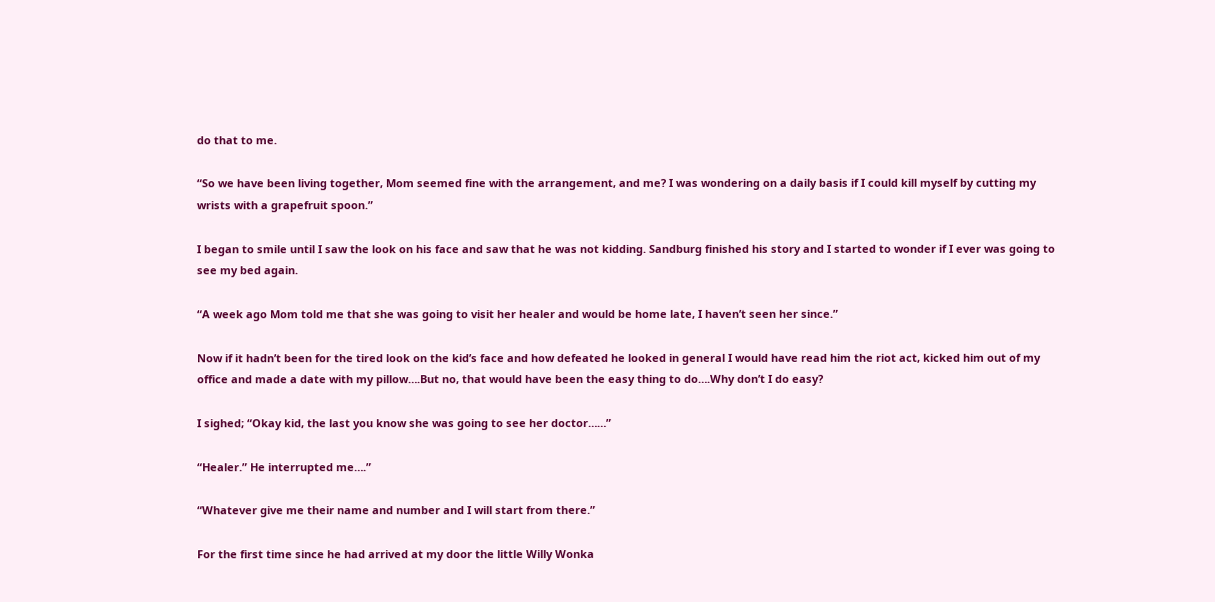do that to me.

“So we have been living together, Mom seemed fine with the arrangement, and me? I was wondering on a daily basis if I could kill myself by cutting my wrists with a grapefruit spoon.”

I began to smile until I saw the look on his face and saw that he was not kidding. Sandburg finished his story and I started to wonder if I ever was going to see my bed again.

“A week ago Mom told me that she was going to visit her healer and would be home late, I haven’t seen her since.”

Now if it hadn’t been for the tired look on the kid’s face and how defeated he looked in general I would have read him the riot act, kicked him out of my office and made a date with my pillow….But no, that would have been the easy thing to do….Why don’t I do easy?

I sighed; “Okay kid, the last you know she was going to see her doctor……”

“Healer.” He interrupted me….”

“Whatever give me their name and number and I will start from there.”

For the first time since he had arrived at my door the little Willy Wonka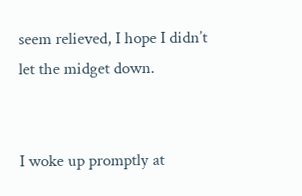seem relieved, I hope I didn’t let the midget down.


I woke up promptly at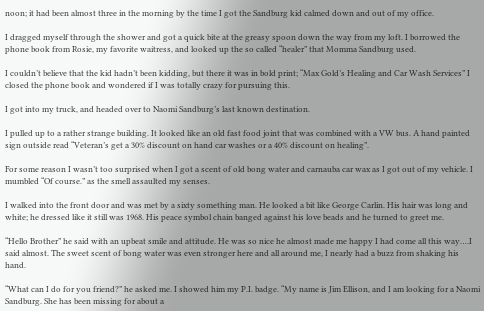noon; it had been almost three in the morning by the time I got the Sandburg kid calmed down and out of my office.

I dragged myself through the shower and got a quick bite at the greasy spoon down the way from my loft. I borrowed the phone book from Rosie, my favorite waitress, and looked up the so called “healer” that Momma Sandburg used.

I couldn’t believe that the kid hadn’t been kidding, but there it was in bold print; “Max Gold’s Healing and Car Wash Services” I closed the phone book and wondered if I was totally crazy for pursuing this.

I got into my truck, and headed over to Naomi Sandburg’s last known destination.

I pulled up to a rather strange building. It looked like an old fast food joint that was combined with a VW bus. A hand painted sign outside read “Veteran’s get a 30% discount on hand car washes or a 40% discount on healing”.

For some reason I wasn’t too surprised when I got a scent of old bong water and carnauba car wax as I got out of my vehicle. I mumbled “Of course.” as the smell assaulted my senses.

I walked into the front door and was met by a sixty something man. He looked a bit like George Carlin. His hair was long and white; he dressed like it still was 1968. His peace symbol chain banged against his love beads and he turned to greet me.

“Hello Brother” he said with an upbeat smile and attitude. He was so nice he almost made me happy I had come all this way….I said almost. The sweet scent of bong water was even stronger here and all around me, I nearly had a buzz from shaking his hand.

“What can I do for you friend?” he asked me. I showed him my P.I. badge. “My name is Jim Ellison, and I am looking for a Naomi Sandburg. She has been missing for about a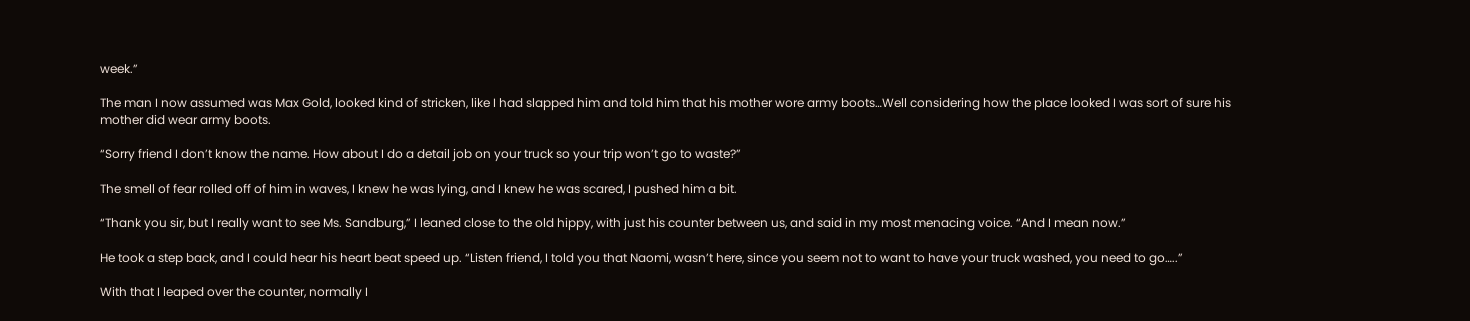week.”

The man I now assumed was Max Gold, looked kind of stricken, like I had slapped him and told him that his mother wore army boots…Well considering how the place looked I was sort of sure his mother did wear army boots.

“Sorry friend I don’t know the name. How about I do a detail job on your truck so your trip won’t go to waste?”

The smell of fear rolled off of him in waves, I knew he was lying, and I knew he was scared, I pushed him a bit.

“Thank you sir, but I really want to see Ms. Sandburg,” I leaned close to the old hippy, with just his counter between us, and said in my most menacing voice. “And I mean now.”

He took a step back, and I could hear his heart beat speed up. “Listen friend, I told you that Naomi, wasn’t here, since you seem not to want to have your truck washed, you need to go…..”

With that I leaped over the counter, normally I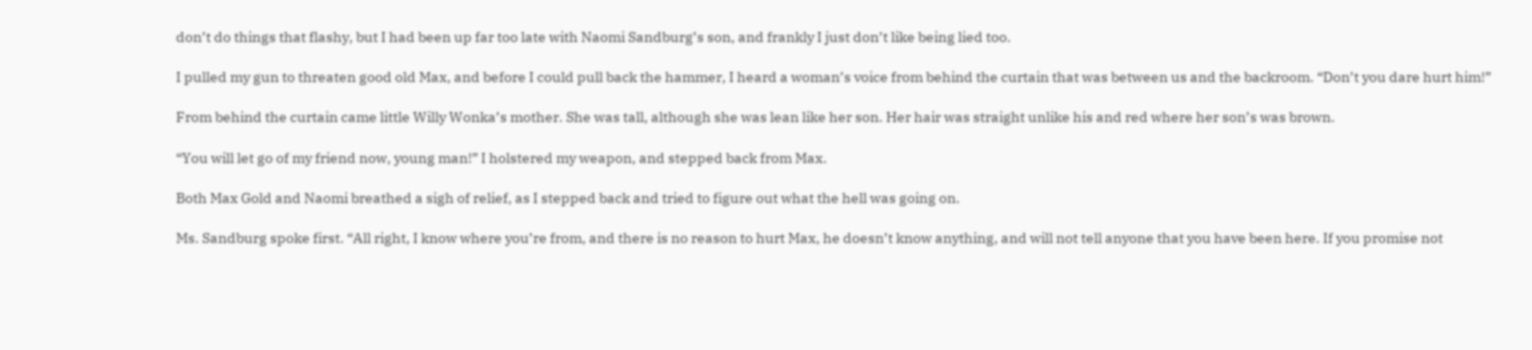don’t do things that flashy, but I had been up far too late with Naomi Sandburg’s son, and frankly I just don’t like being lied too.

I pulled my gun to threaten good old Max, and before I could pull back the hammer, I heard a woman’s voice from behind the curtain that was between us and the backroom. “Don’t you dare hurt him!”

From behind the curtain came little Willy Wonka’s mother. She was tall, although she was lean like her son. Her hair was straight unlike his and red where her son’s was brown.

“You will let go of my friend now, young man!” I holstered my weapon, and stepped back from Max.

Both Max Gold and Naomi breathed a sigh of relief, as I stepped back and tried to figure out what the hell was going on.

Ms. Sandburg spoke first. “All right, I know where you’re from, and there is no reason to hurt Max, he doesn’t know anything, and will not tell anyone that you have been here. If you promise not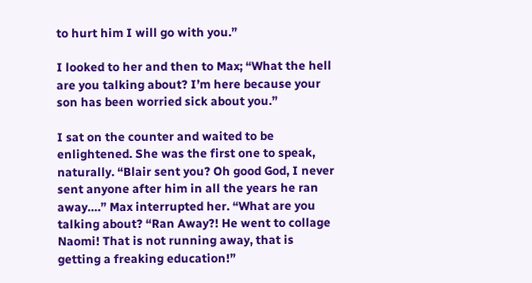to hurt him I will go with you.”

I looked to her and then to Max; “What the hell are you talking about? I’m here because your son has been worried sick about you.”

I sat on the counter and waited to be enlightened. She was the first one to speak, naturally. “Blair sent you? Oh good God, I never sent anyone after him in all the years he ran away….” Max interrupted her. “What are you talking about? “Ran Away?! He went to collage Naomi! That is not running away, that is getting a freaking education!”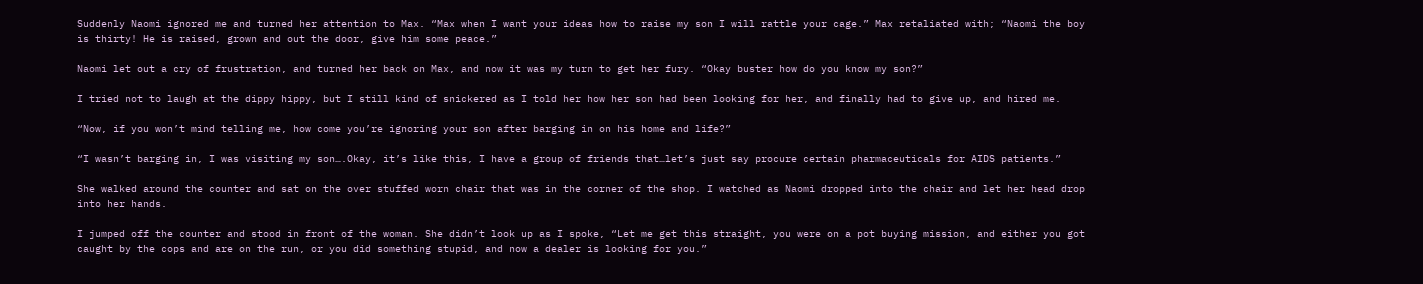Suddenly Naomi ignored me and turned her attention to Max. “Max when I want your ideas how to raise my son I will rattle your cage.” Max retaliated with; “Naomi the boy is thirty! He is raised, grown and out the door, give him some peace.”

Naomi let out a cry of frustration, and turned her back on Max, and now it was my turn to get her fury. “Okay buster how do you know my son?”

I tried not to laugh at the dippy hippy, but I still kind of snickered as I told her how her son had been looking for her, and finally had to give up, and hired me.

“Now, if you won’t mind telling me, how come you’re ignoring your son after barging in on his home and life?”

“I wasn’t barging in, I was visiting my son….Okay, it’s like this, I have a group of friends that…let’s just say procure certain pharmaceuticals for AIDS patients.”

She walked around the counter and sat on the over stuffed worn chair that was in the corner of the shop. I watched as Naomi dropped into the chair and let her head drop into her hands.

I jumped off the counter and stood in front of the woman. She didn’t look up as I spoke, “Let me get this straight, you were on a pot buying mission, and either you got caught by the cops and are on the run, or you did something stupid, and now a dealer is looking for you.”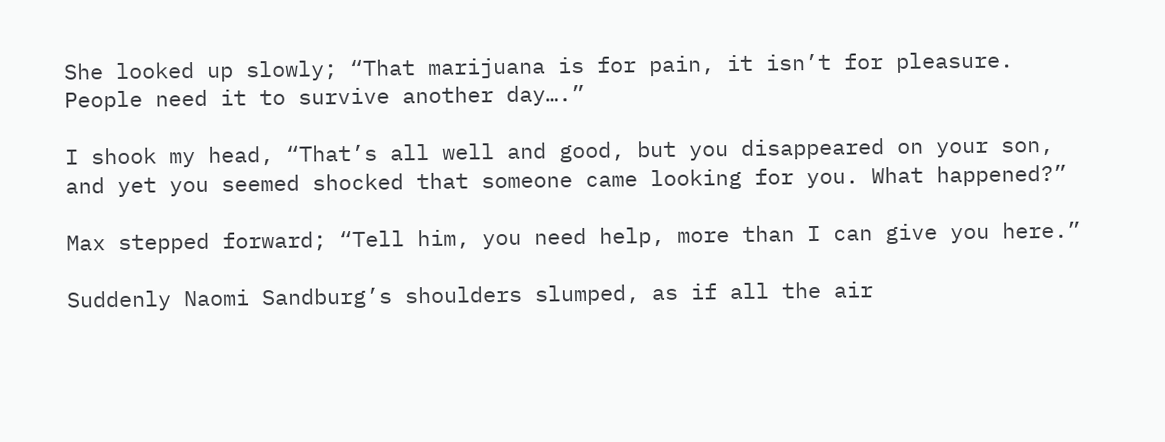She looked up slowly; “That marijuana is for pain, it isn’t for pleasure. People need it to survive another day….”

I shook my head, “That’s all well and good, but you disappeared on your son, and yet you seemed shocked that someone came looking for you. What happened?”

Max stepped forward; “Tell him, you need help, more than I can give you here.”

Suddenly Naomi Sandburg’s shoulders slumped, as if all the air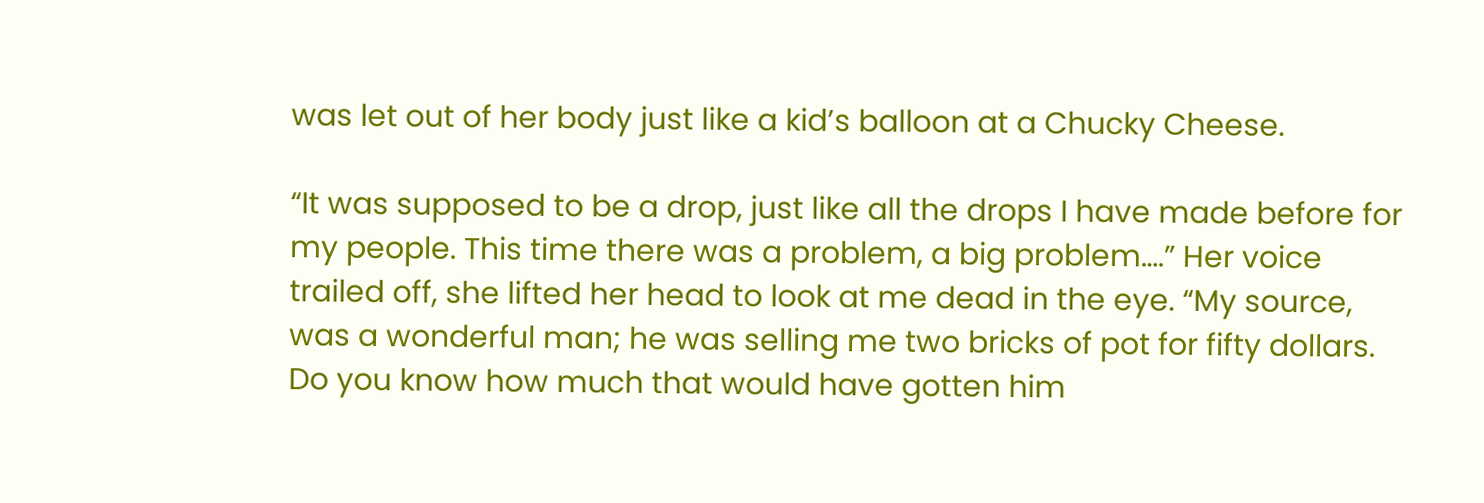was let out of her body just like a kid’s balloon at a Chucky Cheese.

“It was supposed to be a drop, just like all the drops I have made before for my people. This time there was a problem, a big problem….” Her voice trailed off, she lifted her head to look at me dead in the eye. “My source, was a wonderful man; he was selling me two bricks of pot for fifty dollars. Do you know how much that would have gotten him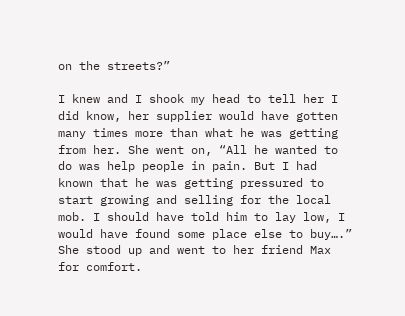on the streets?”

I knew and I shook my head to tell her I did know, her supplier would have gotten many times more than what he was getting from her. She went on, “All he wanted to do was help people in pain. But I had known that he was getting pressured to start growing and selling for the local mob. I should have told him to lay low, I would have found some place else to buy….” She stood up and went to her friend Max for comfort.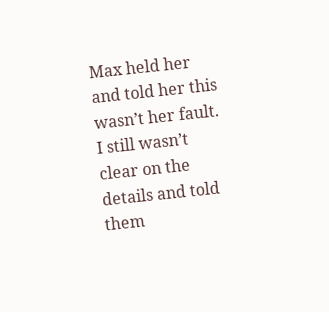Max held her and told her this wasn’t her fault. I still wasn’t clear on the details and told them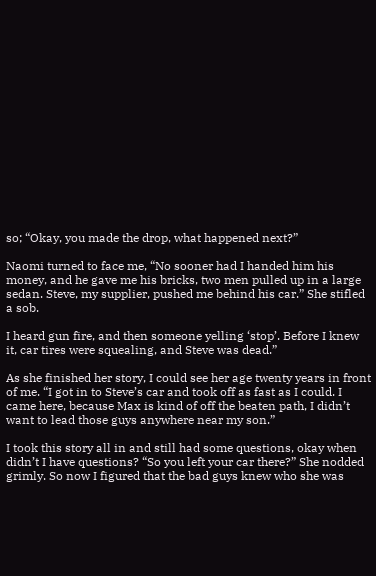so; “Okay, you made the drop, what happened next?”

Naomi turned to face me, “No sooner had I handed him his money, and he gave me his bricks, two men pulled up in a large sedan. Steve, my supplier, pushed me behind his car.” She stifled a sob.

I heard gun fire, and then someone yelling ‘stop’. Before I knew it, car tires were squealing, and Steve was dead.”

As she finished her story, I could see her age twenty years in front of me. “I got in to Steve’s car and took off as fast as I could. I came here, because Max is kind of off the beaten path, I didn’t want to lead those guys anywhere near my son.”

I took this story all in and still had some questions, okay when didn’t I have questions? “So you left your car there?” She nodded grimly. So now I figured that the bad guys knew who she was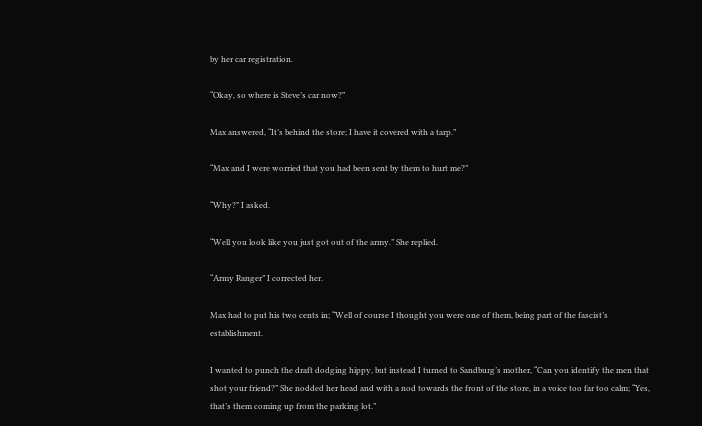by her car registration.

“Okay, so where is Steve’s car now?”

Max answered, “It’s behind the store; I have it covered with a tarp.”

“Max and I were worried that you had been sent by them to hurt me?”

“Why?” I asked.

“Well you look like you just got out of the army.” She replied.

“Army Ranger” I corrected her.

Max had to put his two cents in; “Well of course I thought you were one of them, being part of the fascist’s establishment.

I wanted to punch the draft dodging hippy, but instead I turned to Sandburg’s mother, “Can you identify the men that shot your friend?” She nodded her head and with a nod towards the front of the store, in a voice too far too calm; “Yes, that’s them coming up from the parking lot.”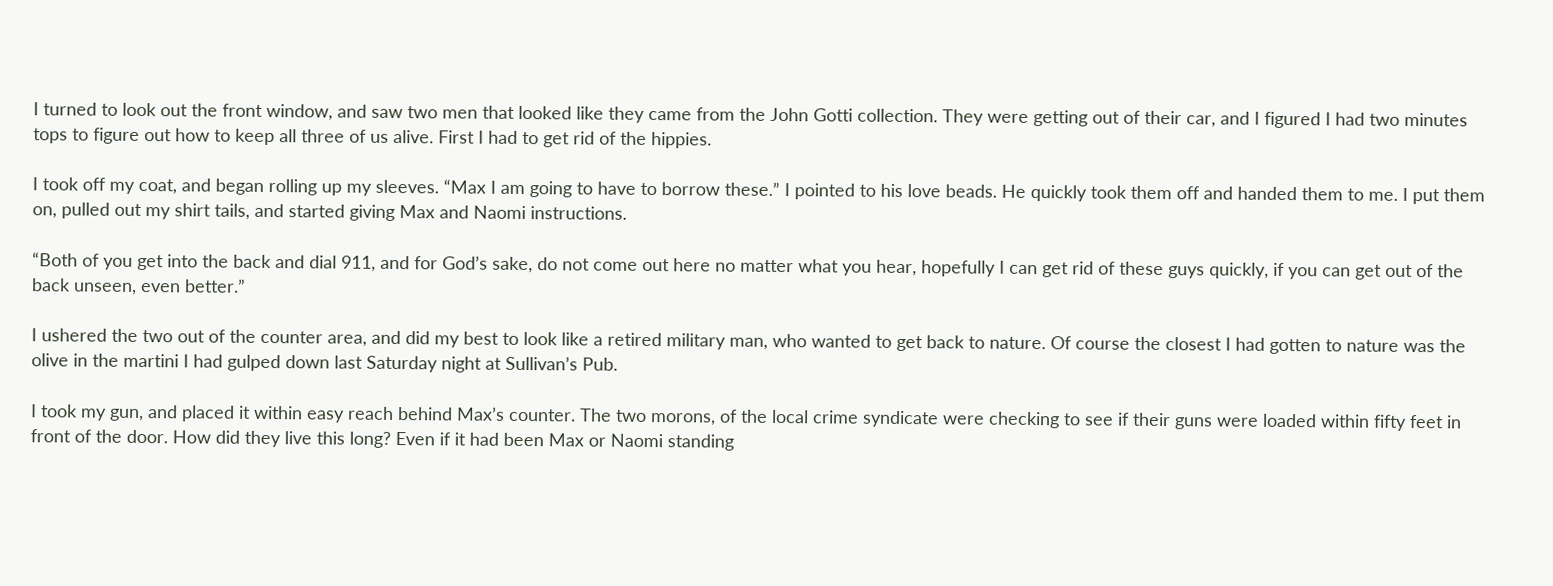I turned to look out the front window, and saw two men that looked like they came from the John Gotti collection. They were getting out of their car, and I figured I had two minutes tops to figure out how to keep all three of us alive. First I had to get rid of the hippies.

I took off my coat, and began rolling up my sleeves. “Max I am going to have to borrow these.” I pointed to his love beads. He quickly took them off and handed them to me. I put them on, pulled out my shirt tails, and started giving Max and Naomi instructions.

“Both of you get into the back and dial 911, and for God’s sake, do not come out here no matter what you hear, hopefully I can get rid of these guys quickly, if you can get out of the back unseen, even better.”

I ushered the two out of the counter area, and did my best to look like a retired military man, who wanted to get back to nature. Of course the closest I had gotten to nature was the olive in the martini I had gulped down last Saturday night at Sullivan’s Pub.

I took my gun, and placed it within easy reach behind Max’s counter. The two morons, of the local crime syndicate were checking to see if their guns were loaded within fifty feet in front of the door. How did they live this long? Even if it had been Max or Naomi standing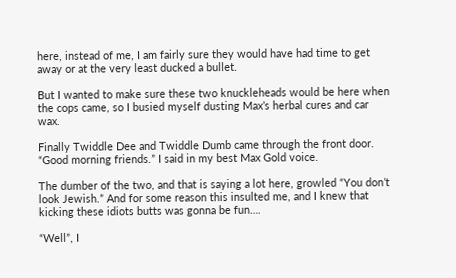here, instead of me, I am fairly sure they would have had time to get away or at the very least ducked a bullet.

But I wanted to make sure these two knuckleheads would be here when the cops came, so I busied myself dusting Max’s herbal cures and car wax.

Finally Twiddle Dee and Twiddle Dumb came through the front door. “Good morning friends.” I said in my best Max Gold voice.

The dumber of the two, and that is saying a lot here, growled “You don’t look Jewish.” And for some reason this insulted me, and I knew that kicking these idiots butts was gonna be fun….

“Well”, I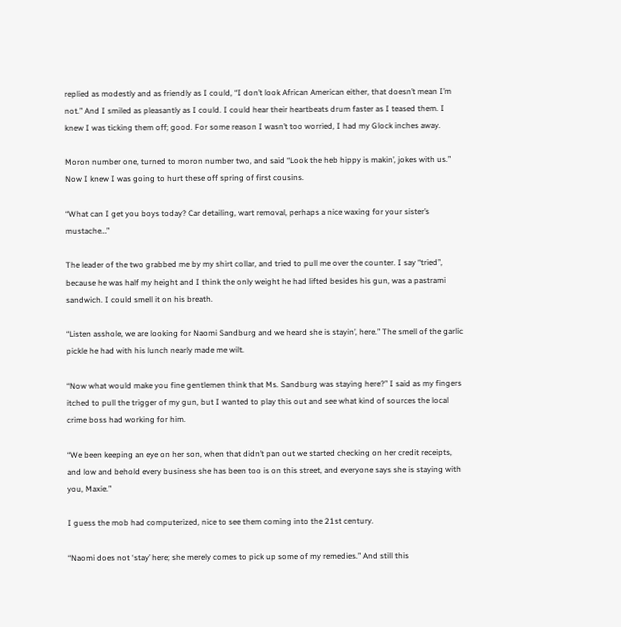replied as modestly and as friendly as I could, “I don’t look African American either, that doesn’t mean I’m not.” And I smiled as pleasantly as I could. I could hear their heartbeats drum faster as I teased them. I knew I was ticking them off; good. For some reason I wasn’t too worried, I had my Glock inches away.

Moron number one, turned to moron number two, and said “Look the heb hippy is makin’, jokes with us.” Now I knew I was going to hurt these off spring of first cousins.

“What can I get you boys today? Car detailing, wart removal, perhaps a nice waxing for your sister’s mustache…”

The leader of the two grabbed me by my shirt collar, and tried to pull me over the counter. I say “tried”, because he was half my height and I think the only weight he had lifted besides his gun, was a pastrami sandwich. I could smell it on his breath.

“Listen asshole, we are looking for Naomi Sandburg and we heard she is stayin’, here.” The smell of the garlic pickle he had with his lunch nearly made me wilt.

“Now what would make you fine gentlemen think that Ms. Sandburg was staying here?” I said as my fingers itched to pull the trigger of my gun, but I wanted to play this out and see what kind of sources the local crime boss had working for him.

“We been keeping an eye on her son, when that didn’t pan out we started checking on her credit receipts, and low and behold every business she has been too is on this street, and everyone says she is staying with you, Maxie.”

I guess the mob had computerized, nice to see them coming into the 21st century.

“Naomi does not ‘stay’ here; she merely comes to pick up some of my remedies.” And still this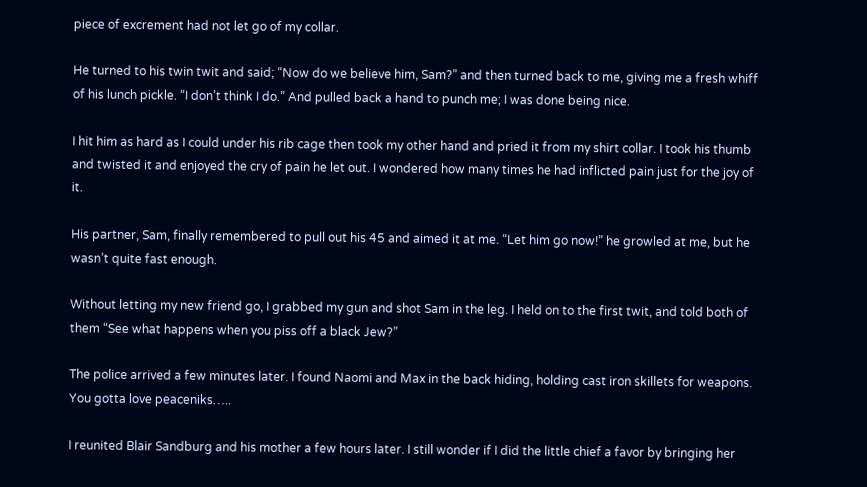piece of excrement had not let go of my collar.

He turned to his twin twit and said; “Now do we believe him, Sam?” and then turned back to me, giving me a fresh whiff of his lunch pickle. “I don’t think I do.” And pulled back a hand to punch me; I was done being nice.

I hit him as hard as I could under his rib cage then took my other hand and pried it from my shirt collar. I took his thumb and twisted it and enjoyed the cry of pain he let out. I wondered how many times he had inflicted pain just for the joy of it.

His partner, Sam, finally remembered to pull out his 45 and aimed it at me. “Let him go now!” he growled at me, but he wasn’t quite fast enough.

Without letting my new friend go, I grabbed my gun and shot Sam in the leg. I held on to the first twit, and told both of them “See what happens when you piss off a black Jew?”

The police arrived a few minutes later. I found Naomi and Max in the back hiding, holding cast iron skillets for weapons. You gotta love peaceniks…..

I reunited Blair Sandburg and his mother a few hours later. I still wonder if I did the little chief a favor by bringing her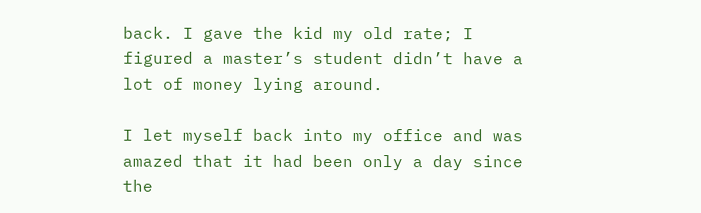back. I gave the kid my old rate; I figured a master’s student didn’t have a lot of money lying around.

I let myself back into my office and was amazed that it had been only a day since the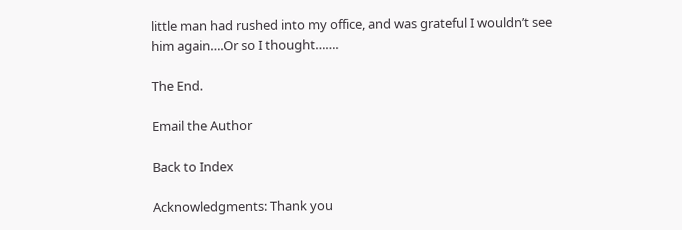little man had rushed into my office, and was grateful I wouldn’t see him again….Or so I thought…….

The End.

Email the Author

Back to Index

Acknowledgments: Thank you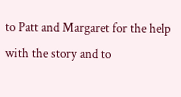to Patt and Margaret for the help with the story and to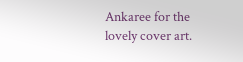Ankaree for the lovely cover art.